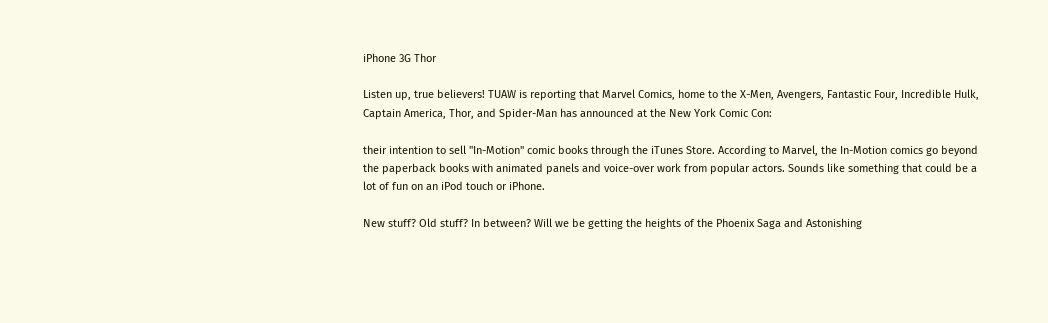iPhone 3G Thor

Listen up, true believers! TUAW is reporting that Marvel Comics, home to the X-Men, Avengers, Fantastic Four, Incredible Hulk, Captain America, Thor, and Spider-Man has announced at the New York Comic Con:

their intention to sell "In-Motion" comic books through the iTunes Store. According to Marvel, the In-Motion comics go beyond the paperback books with animated panels and voice-over work from popular actors. Sounds like something that could be a lot of fun on an iPod touch or iPhone.

New stuff? Old stuff? In between? Will we be getting the heights of the Phoenix Saga and Astonishing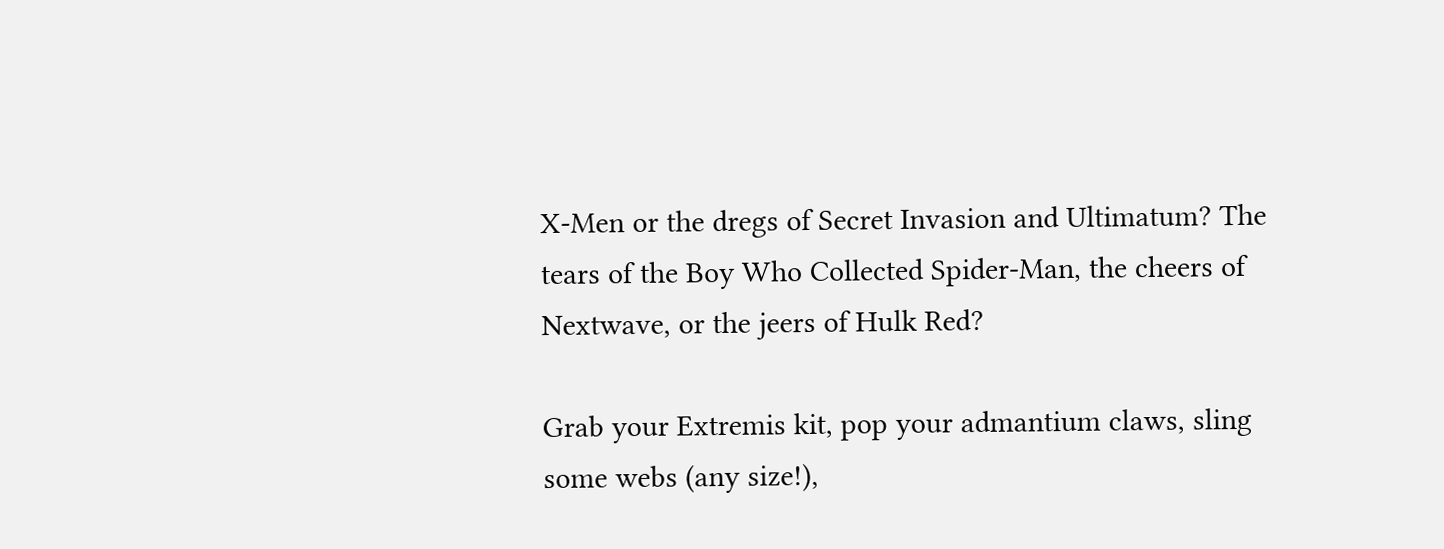X-Men or the dregs of Secret Invasion and Ultimatum? The tears of the Boy Who Collected Spider-Man, the cheers of Nextwave, or the jeers of Hulk Red?

Grab your Extremis kit, pop your admantium claws, sling some webs (any size!),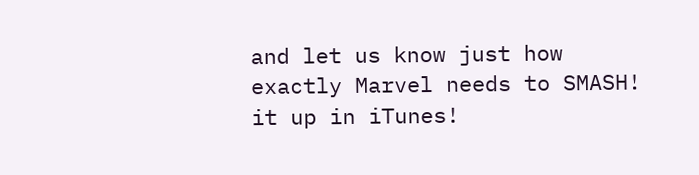and let us know just how exactly Marvel needs to SMASH! it up in iTunes!